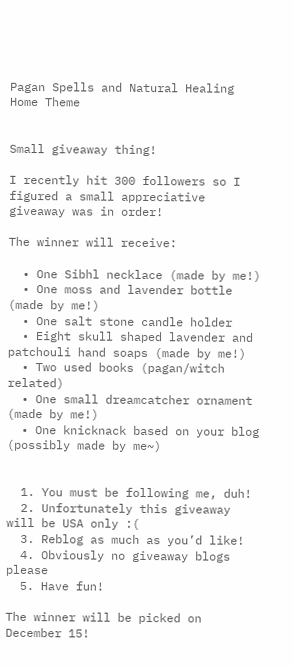Pagan Spells and Natural Healing
Home Theme


Small giveaway thing!

I recently hit 300 followers so I figured a small appreciative giveaway was in order!

The winner will receive:

  • One Sibhl necklace (made by me!)
  • One moss and lavender bottle (made by me!)
  • One salt stone candle holder
  • Eight skull shaped lavender and patchouli hand soaps (made by me!)
  • Two used books (pagan/witch related)
  • One small dreamcatcher ornament (made by me!)
  • One knicknack based on your blog (possibly made by me~)


  1. You must be following me, duh!
  2. Unfortunately this giveaway will be USA only :(
  3. Reblog as much as you’d like!
  4. Obviously no giveaway blogs please
  5. Have fun!

The winner will be picked on December 15!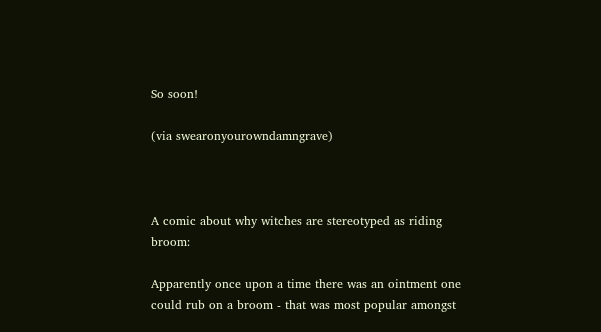So soon!

(via swearonyourowndamngrave)



A comic about why witches are stereotyped as riding broom:

Apparently once upon a time there was an ointment one could rub on a broom - that was most popular amongst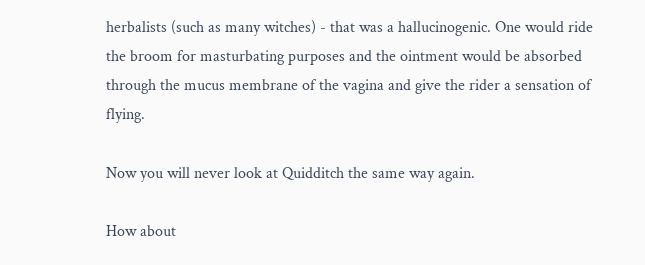herbalists (such as many witches) - that was a hallucinogenic. One would ride the broom for masturbating purposes and the ointment would be absorbed through the mucus membrane of the vagina and give the rider a sensation of flying.

Now you will never look at Quidditch the same way again.

How about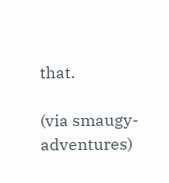that.

(via smaugy-adventures)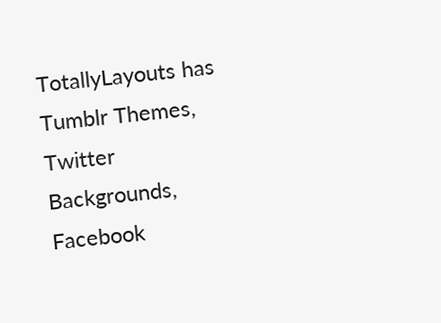TotallyLayouts has Tumblr Themes, Twitter Backgrounds, Facebook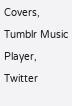Covers, Tumblr Music Player, Twitter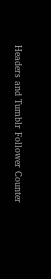Headers and Tumblr Follower Counter